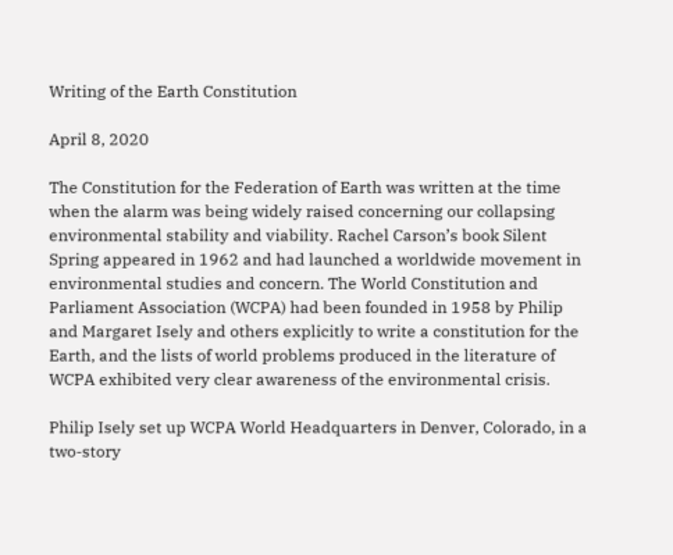Writing of the Earth Constitution

April 8, 2020

The Constitution for the Federation of Earth was written at the time when the alarm was being widely raised concerning our collapsing environmental stability and viability. Rachel Carson’s book Silent Spring appeared in 1962 and had launched a worldwide movement in environmental studies and concern. The World Constitution and Parliament Association (WCPA) had been founded in 1958 by Philip and Margaret Isely and others explicitly to write a constitution for the Earth, and the lists of world problems produced in the literature of WCPA exhibited very clear awareness of the environmental crisis.

Philip Isely set up WCPA World Headquarters in Denver, Colorado, in a two-story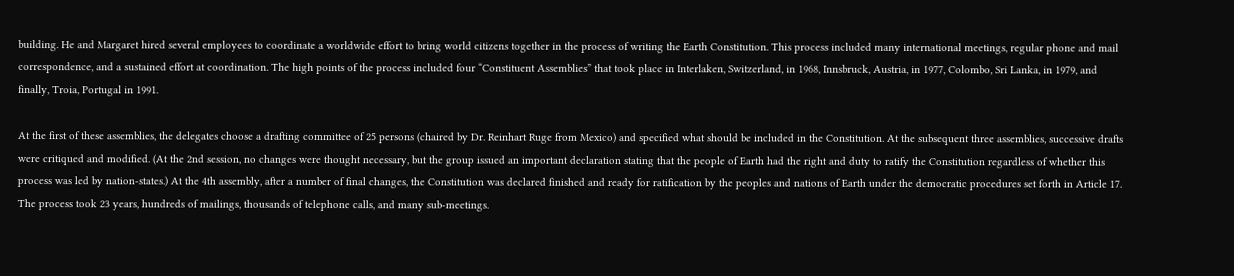building. He and Margaret hired several employees to coordinate a worldwide effort to bring world citizens together in the process of writing the Earth Constitution. This process included many international meetings, regular phone and mail correspondence, and a sustained effort at coordination. The high points of the process included four “Constituent Assemblies” that took place in Interlaken, Switzerland, in 1968, Innsbruck, Austria, in 1977, Colombo, Sri Lanka, in 1979, and finally, Troia, Portugal in 1991.

At the first of these assemblies, the delegates choose a drafting committee of 25 persons (chaired by Dr. Reinhart Ruge from Mexico) and specified what should be included in the Constitution. At the subsequent three assemblies, successive drafts were critiqued and modified. (At the 2nd session, no changes were thought necessary, but the group issued an important declaration stating that the people of Earth had the right and duty to ratify the Constitution regardless of whether this process was led by nation-states.) At the 4th assembly, after a number of final changes, the Constitution was declared finished and ready for ratification by the peoples and nations of Earth under the democratic procedures set forth in Article 17. The process took 23 years, hundreds of mailings, thousands of telephone calls, and many sub-meetings.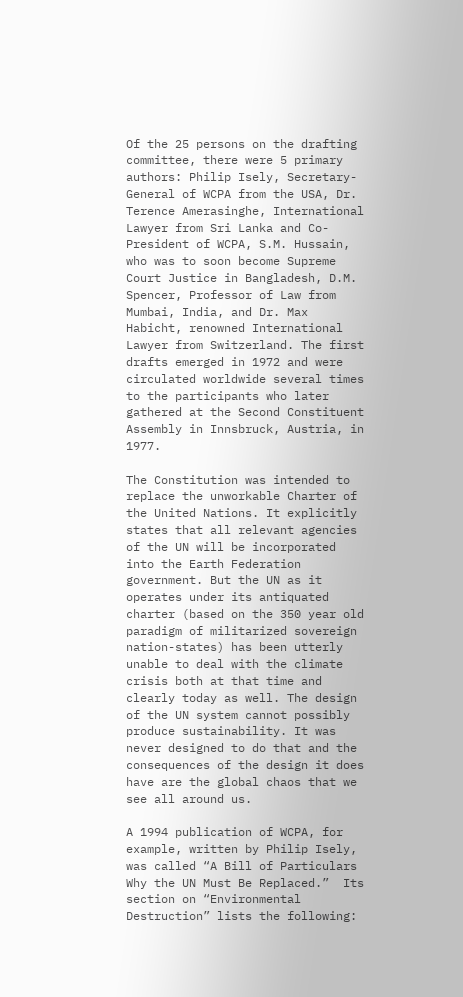Of the 25 persons on the drafting committee, there were 5 primary authors: Philip Isely, Secretary-General of WCPA from the USA, Dr. Terence Amerasinghe, International Lawyer from Sri Lanka and Co-President of WCPA, S.M. Hussain, who was to soon become Supreme Court Justice in Bangladesh, D.M. Spencer, Professor of Law from Mumbai, India, and Dr. Max Habicht, renowned International Lawyer from Switzerland. The first drafts emerged in 1972 and were circulated worldwide several times to the participants who later gathered at the Second Constituent Assembly in Innsbruck, Austria, in 1977.

The Constitution was intended to replace the unworkable Charter of the United Nations. It explicitly states that all relevant agencies of the UN will be incorporated into the Earth Federation government. But the UN as it operates under its antiquated charter (based on the 350 year old paradigm of militarized sovereign nation-states) has been utterly unable to deal with the climate crisis both at that time and clearly today as well. The design of the UN system cannot possibly produce sustainability. It was never designed to do that and the consequences of the design it does have are the global chaos that we see all around us.

A 1994 publication of WCPA, for example, written by Philip Isely, was called “A Bill of Particulars Why the UN Must Be Replaced.”  Its section on “Environmental Destruction” lists the following: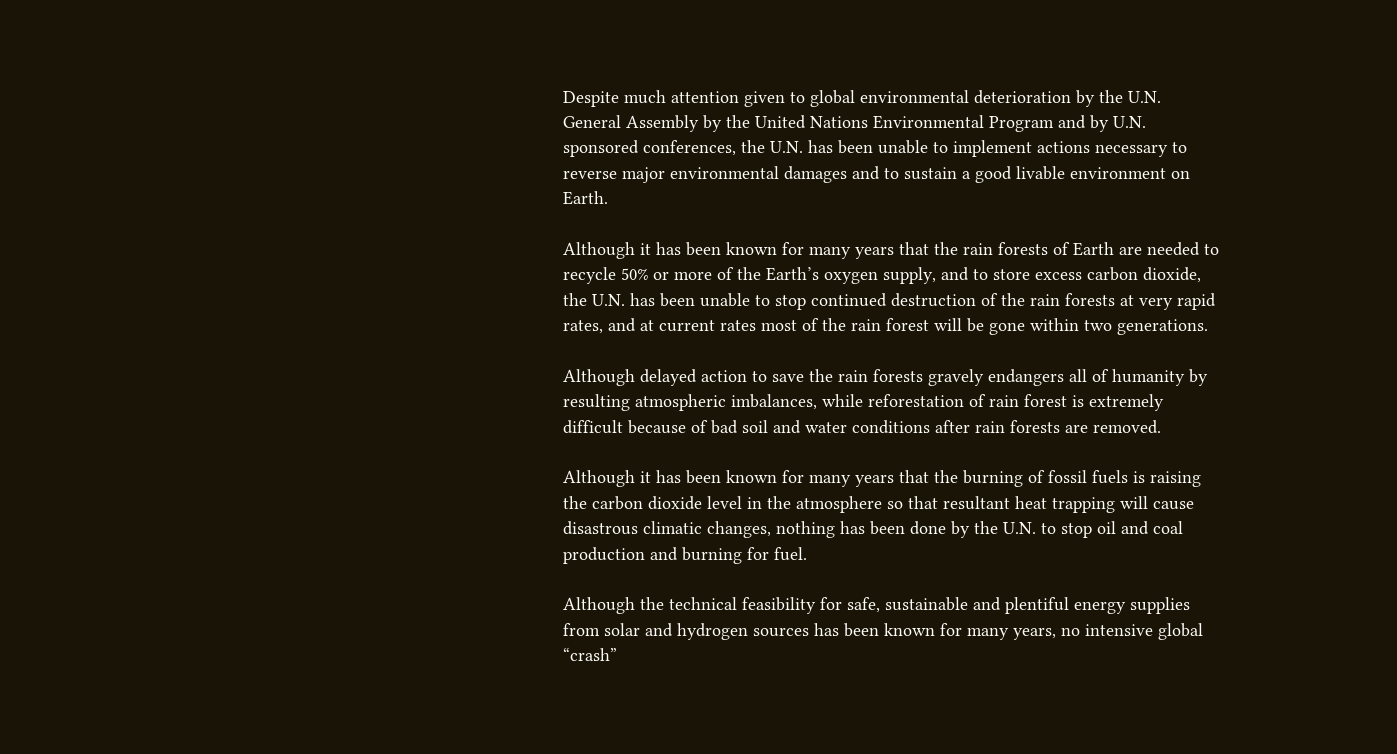Despite much attention given to global environmental deterioration by the U.N. General Assembly by the United Nations Environmental Program and by U.N. sponsored conferences, the U.N. has been unable to implement actions necessary to reverse major environmental damages and to sustain a good livable environment on Earth.

Although it has been known for many years that the rain forests of Earth are needed to recycle 50% or more of the Earth’s oxygen supply, and to store excess carbon dioxide, the U.N. has been unable to stop continued destruction of the rain forests at very rapid rates, and at current rates most of the rain forest will be gone within two generations.

Although delayed action to save the rain forests gravely endangers all of humanity by resulting atmospheric imbalances, while reforestation of rain forest is extremely difficult because of bad soil and water conditions after rain forests are removed.

Although it has been known for many years that the burning of fossil fuels is raising the carbon dioxide level in the atmosphere so that resultant heat trapping will cause disastrous climatic changes, nothing has been done by the U.N. to stop oil and coal production and burning for fuel.

Although the technical feasibility for safe, sustainable and plentiful energy supplies from solar and hydrogen sources has been known for many years, no intensive global “crash”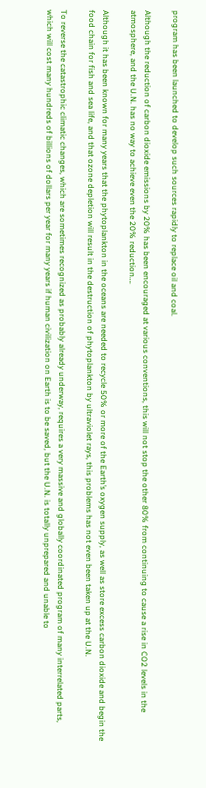program has been launched to develop such sources rapidly to replace oil and coal.

Although the reduction of carbon dioxide emissions by 20% has been encouraged at various conventions, this will not stop the other 80% from continuing to cause a rise in CO2 levels in the atmosphere, and the U.N. has no way to achieve even the 20% reduction….

Although it has been known for many years that the phytoplankton in the oceans are needed to recycle 50% or more of the Earth’s oxygen supply, as well as store excess carbon dioxide and begin the food chain for fish and sea life, and that ozone depletion will result in the destruction of phytoplankton by ultraviolet rays, this problems has not even been taken up at the U.N.

To reverse the catastrophic climatic changes, which are sometimes recognized as probably already underway, requires a very massive and globally coordinated program of many interrelated parts, which will cost many hundreds of billions of dollars per year for many years if human civilization on Earth is to be saved, but the U.N. is totally unprepared and unable to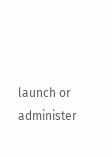launch or administer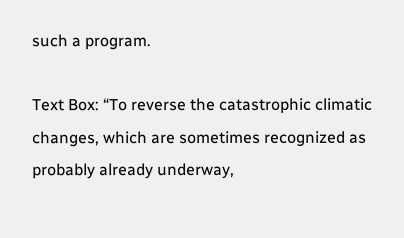such a program.

Text Box: “To reverse the catastrophic climatic changes, which are sometimes recognized as probably already underway,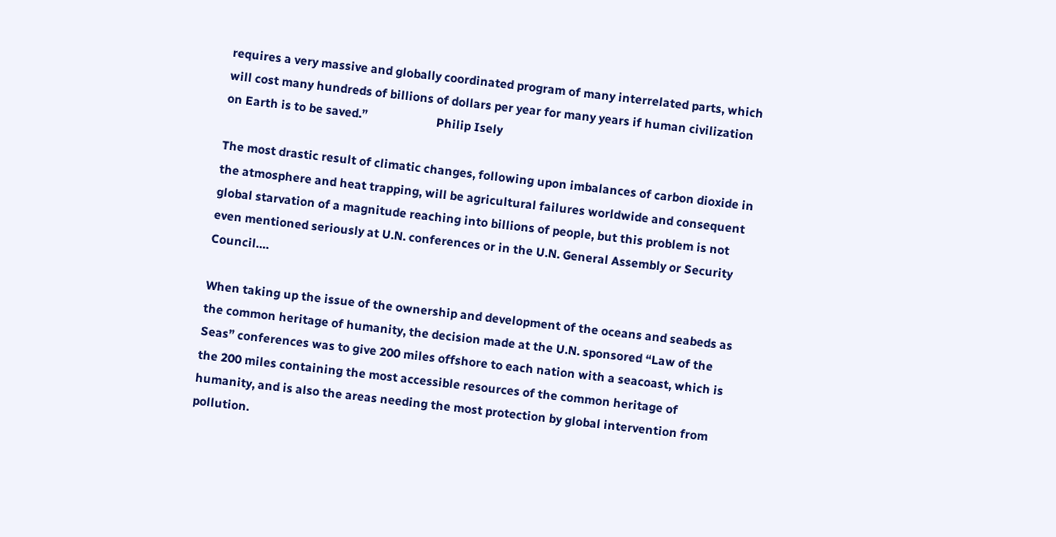requires a very massive and globally coordinated program of many interrelated parts, which will cost many hundreds of billions of dollars per year for many years if human civilization on Earth is to be saved.”                       Philip Isely

The most drastic result of climatic changes, following upon imbalances of carbon dioxide in the atmosphere and heat trapping, will be agricultural failures worldwide and consequent global starvation of a magnitude reaching into billions of people, but this problem is not even mentioned seriously at U.N. conferences or in the U.N. General Assembly or Security Council….

When taking up the issue of the ownership and development of the oceans and seabeds as the common heritage of humanity, the decision made at the U.N. sponsored “Law of the Seas” conferences was to give 200 miles offshore to each nation with a seacoast, which is the 200 miles containing the most accessible resources of the common heritage of humanity, and is also the areas needing the most protection by global intervention from pollution.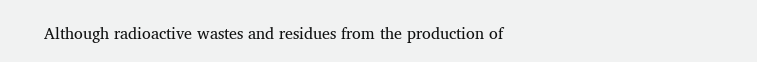Although radioactive wastes and residues from the production of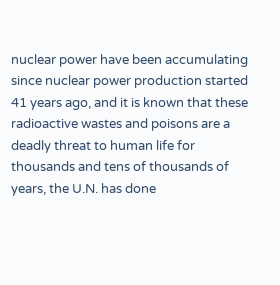nuclear power have been accumulating since nuclear power production started 41 years ago, and it is known that these radioactive wastes and poisons are a deadly threat to human life for thousands and tens of thousands of years, the U.N. has done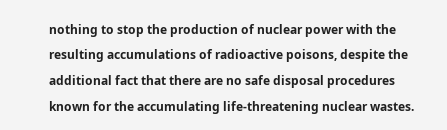nothing to stop the production of nuclear power with the resulting accumulations of radioactive poisons, despite the additional fact that there are no safe disposal procedures known for the accumulating life-threatening nuclear wastes.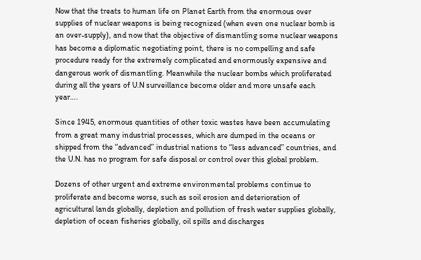Now that the treats to human life on Planet Earth from the enormous over supplies of nuclear weapons is being recognized (when even one nuclear bomb is an over-supply), and now that the objective of dismantling some nuclear weapons has become a diplomatic negotiating point, there is no compelling and safe procedure ready for the extremely complicated and enormously expensive and dangerous work of dismantling. Meanwhile the nuclear bombs which proliferated during all the years of U.N surveillance become older and more unsafe each year….

Since 1945, enormous quantities of other toxic wastes have been accumulating from a great many industrial processes, which are dumped in the oceans or shipped from the “advanced” industrial nations to “less advanced” countries, and the U.N. has no program for safe disposal or control over this global problem.

Dozens of other urgent and extreme environmental problems continue to proliferate and become worse, such as soil erosion and deterioration of agricultural lands globally, depletion and pollution of fresh water supplies globally, depletion of ocean fisheries globally, oil spills and discharges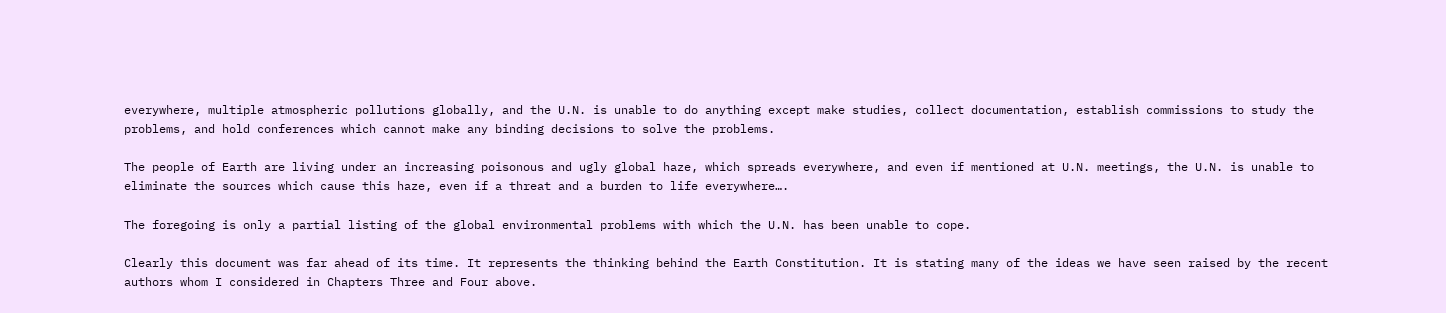everywhere, multiple atmospheric pollutions globally, and the U.N. is unable to do anything except make studies, collect documentation, establish commissions to study the problems, and hold conferences which cannot make any binding decisions to solve the problems.

The people of Earth are living under an increasing poisonous and ugly global haze, which spreads everywhere, and even if mentioned at U.N. meetings, the U.N. is unable to eliminate the sources which cause this haze, even if a threat and a burden to life everywhere….

The foregoing is only a partial listing of the global environmental problems with which the U.N. has been unable to cope.

Clearly this document was far ahead of its time. It represents the thinking behind the Earth Constitution. It is stating many of the ideas we have seen raised by the recent authors whom I considered in Chapters Three and Four above.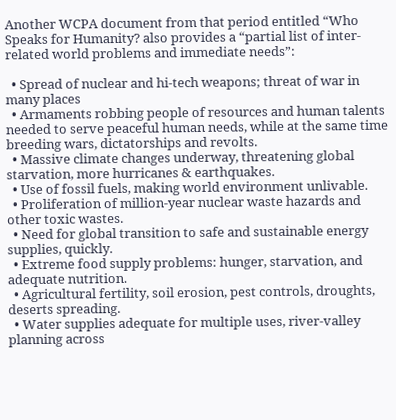Another WCPA document from that period entitled “Who Speaks for Humanity? also provides a “partial list of inter-related world problems and immediate needs”:

  • Spread of nuclear and hi-tech weapons; threat of war in many places
  • Armaments robbing people of resources and human talents needed to serve peaceful human needs, while at the same time breeding wars, dictatorships and revolts.
  • Massive climate changes underway, threatening global starvation, more hurricanes & earthquakes.
  • Use of fossil fuels, making world environment unlivable.
  • Proliferation of million-year nuclear waste hazards and other toxic wastes.
  • Need for global transition to safe and sustainable energy supplies, quickly.
  • Extreme food supply problems: hunger, starvation, and adequate nutrition.
  • Agricultural fertility, soil erosion, pest controls, droughts, deserts spreading.
  • Water supplies adequate for multiple uses, river-valley planning across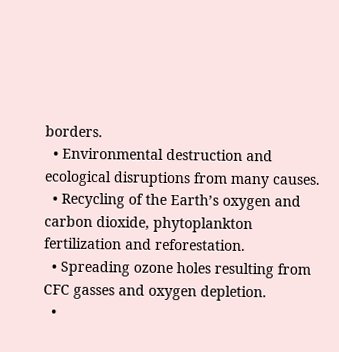borders.
  • Environmental destruction and ecological disruptions from many causes.
  • Recycling of the Earth’s oxygen and carbon dioxide, phytoplankton fertilization and reforestation.
  • Spreading ozone holes resulting from CFC gasses and oxygen depletion.
  •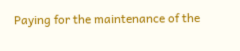Paying for the maintenance of the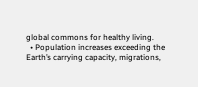global commons for healthy living.
  • Population increases exceeding the Earth’s carrying capacity, migrations,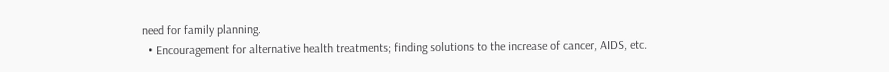need for family planning.
  • Encouragement for alternative health treatments; finding solutions to the increase of cancer, AIDS, etc.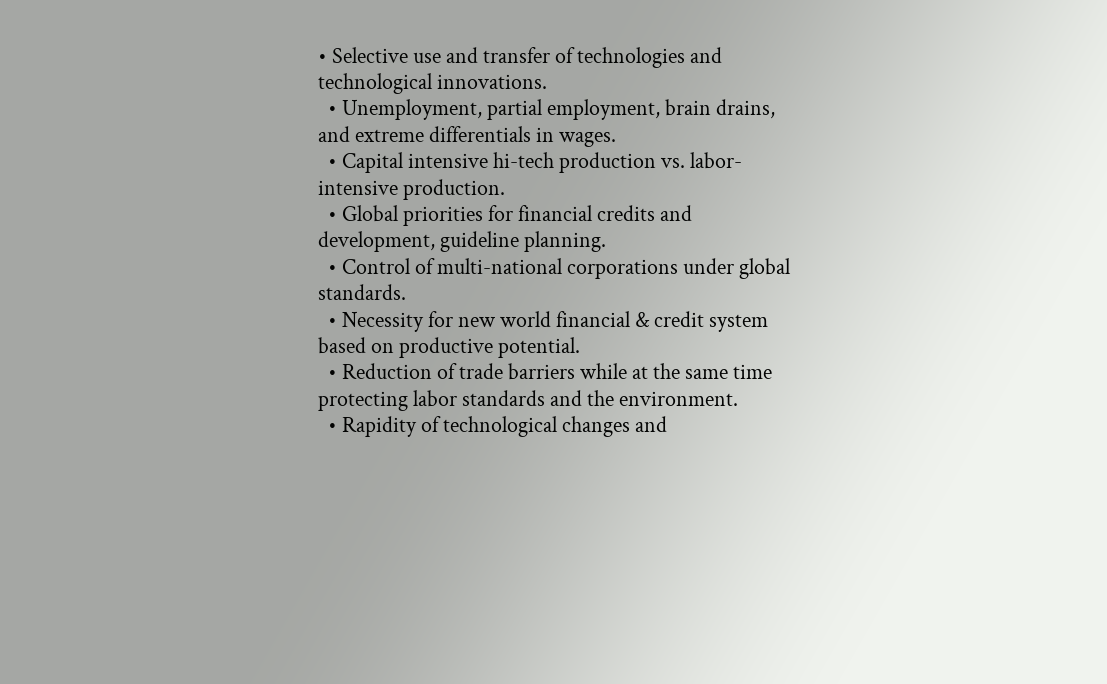• Selective use and transfer of technologies and technological innovations.
  • Unemployment, partial employment, brain drains, and extreme differentials in wages.
  • Capital intensive hi-tech production vs. labor-intensive production.
  • Global priorities for financial credits and development, guideline planning.
  • Control of multi-national corporations under global standards.
  • Necessity for new world financial & credit system based on productive potential.
  • Reduction of trade barriers while at the same time protecting labor standards and the environment.
  • Rapidity of technological changes and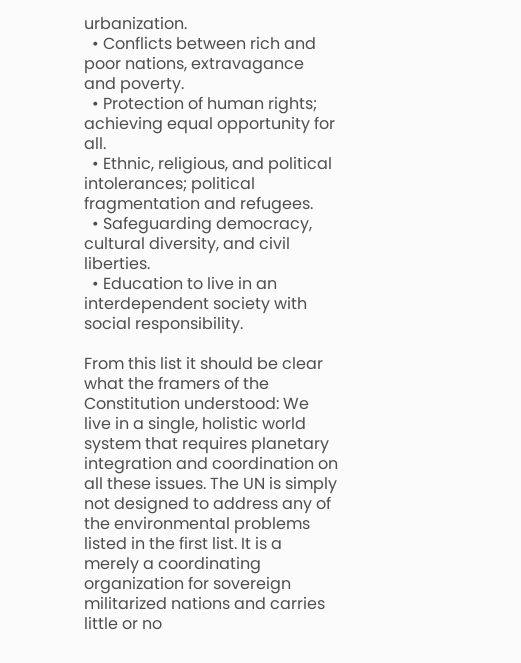urbanization.
  • Conflicts between rich and poor nations, extravagance and poverty.
  • Protection of human rights; achieving equal opportunity for all.
  • Ethnic, religious, and political intolerances; political fragmentation and refugees.
  • Safeguarding democracy, cultural diversity, and civil liberties.
  • Education to live in an interdependent society with social responsibility.

From this list it should be clear what the framers of the Constitution understood: We live in a single, holistic world system that requires planetary integration and coordination on all these issues. The UN is simply not designed to address any of the environmental problems listed in the first list. It is a merely a coordinating organization for sovereign militarized nations and carries little or no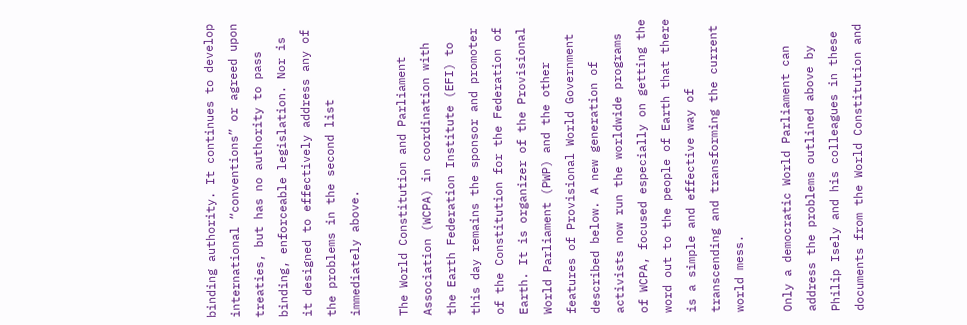binding authority. It continues to develop international “conventions” or agreed upon treaties, but has no authority to pass binding, enforceable legislation. Nor is it designed to effectively address any of the problems in the second list immediately above.

The World Constitution and Parliament Association (WCPA) in coordination with the Earth Federation Institute (EFI) to this day remains the sponsor and promoter of the Constitution for the Federation of Earth. It is organizer of the Provisional World Parliament (PWP) and the other features of Provisional World Government described below. A new generation of activists now run the worldwide programs of WCPA, focused especially on getting the word out to the people of Earth that there is a simple and effective way of transcending and transforming the current world mess.

Only a democratic World Parliament can address the problems outlined above by Philip Isely and his colleagues in these documents from the World Constitution and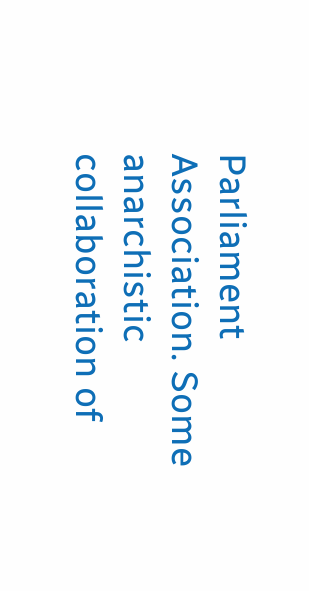Parliament Association. Some anarchistic collaboration of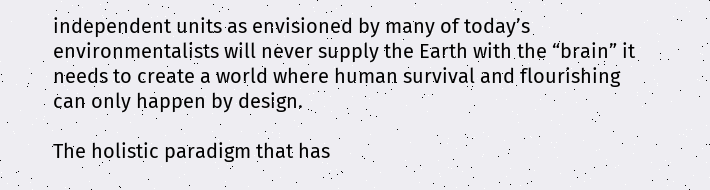independent units as envisioned by many of today’s environmentalists will never supply the Earth with the “brain” it needs to create a world where human survival and flourishing can only happen by design.

The holistic paradigm that has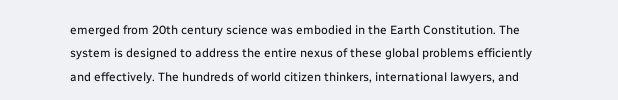emerged from 20th century science was embodied in the Earth Constitution. The system is designed to address the entire nexus of these global problems efficiently and effectively. The hundreds of world citizen thinkers, international lawyers, and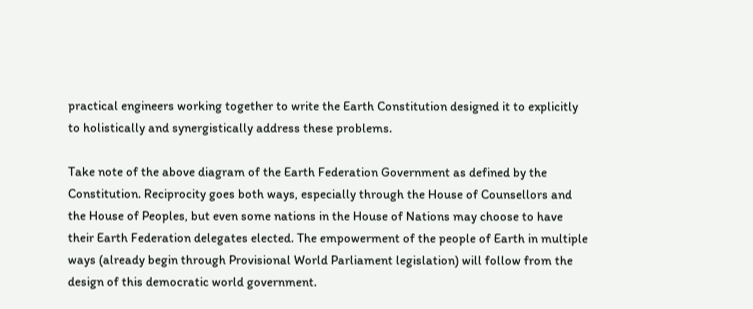practical engineers working together to write the Earth Constitution designed it to explicitly to holistically and synergistically address these problems.

Take note of the above diagram of the Earth Federation Government as defined by the Constitution. Reciprocity goes both ways, especially through the House of Counsellors and the House of Peoples, but even some nations in the House of Nations may choose to have their Earth Federation delegates elected. The empowerment of the people of Earth in multiple ways (already begin through Provisional World Parliament legislation) will follow from the design of this democratic world government.